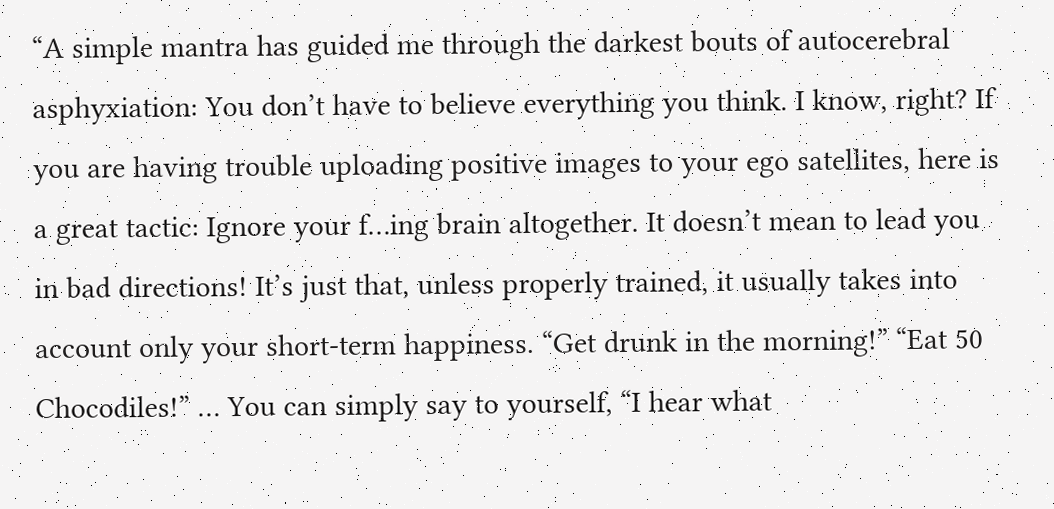“A simple mantra has guided me through the darkest bouts of autocerebral asphyxiation: You don’t have to believe everything you think. I know, right? If you are having trouble uploading positive images to your ego satellites, here is a great tactic: Ignore your f…ing brain altogether. It doesn’t mean to lead you in bad directions! It’s just that, unless properly trained, it usually takes into account only your short-term happiness. “Get drunk in the morning!” “Eat 50 Chocodiles!” … You can simply say to yourself, “I hear what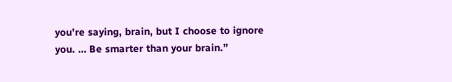you’re saying, brain, but I choose to ignore you. … Be smarter than your brain.”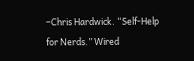–Chris Hardwick. “Self-Help for Nerds.” Wired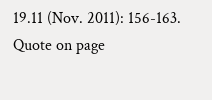19.11 (Nov. 2011): 156-163. Quote on page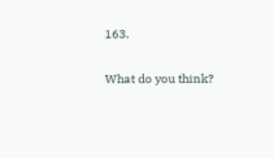163.

What do you think?